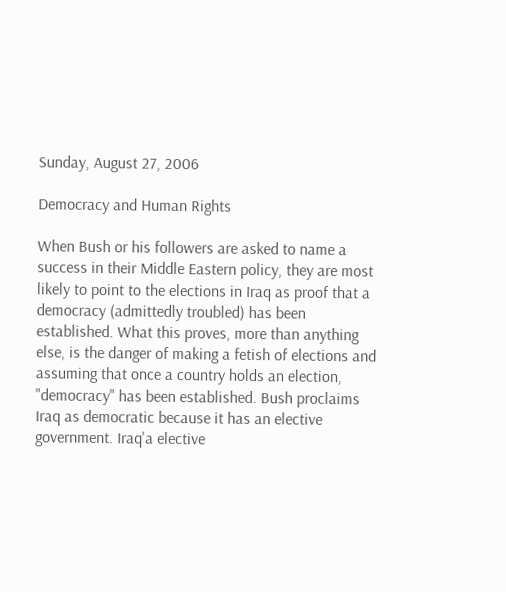Sunday, August 27, 2006

Democracy and Human Rights

When Bush or his followers are asked to name a success in their Middle Eastern policy, they are most likely to point to the elections in Iraq as proof that a democracy (admittedly troubled) has been established. What this proves, more than anything else, is the danger of making a fetish of elections and assuming that once a country holds an election, "democracy" has been established. Bush proclaims Iraq as democratic because it has an elective government. Iraq'a elective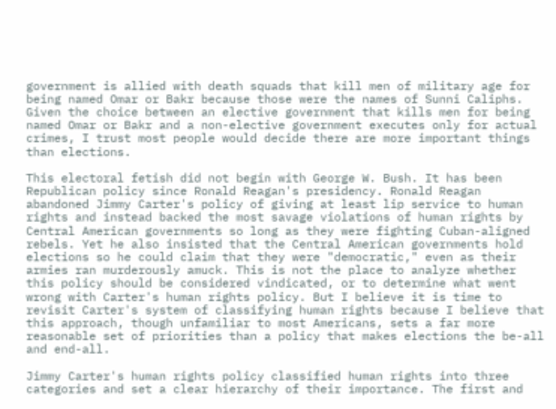government is allied with death squads that kill men of military age for being named Omar or Bakr because those were the names of Sunni Caliphs. Given the choice between an elective government that kills men for being named Omar or Bakr and a non-elective government executes only for actual crimes, I trust most people would decide there are more important things than elections.

This electoral fetish did not begin with George W. Bush. It has been Republican policy since Ronald Reagan's presidency. Ronald Reagan abandoned Jimmy Carter's policy of giving at least lip service to human rights and instead backed the most savage violations of human rights by Central American governments so long as they were fighting Cuban-aligned rebels. Yet he also insisted that the Central American governments hold elections so he could claim that they were "democratic," even as their armies ran murderously amuck. This is not the place to analyze whether this policy should be considered vindicated, or to determine what went wrong with Carter's human rights policy. But I believe it is time to revisit Carter's system of classifying human rights because I believe that this approach, though unfamiliar to most Americans, sets a far more reasonable set of priorities than a policy that makes elections the be-all and end-all.

Jimmy Carter's human rights policy classified human rights into three categories and set a clear hierarchy of their importance. The first and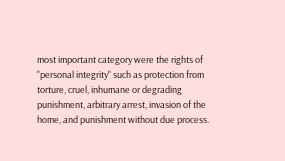most important category were the rights of "personal integrity" such as protection from torture, cruel, inhumane or degrading punishment, arbitrary arrest, invasion of the home, and punishment without due process.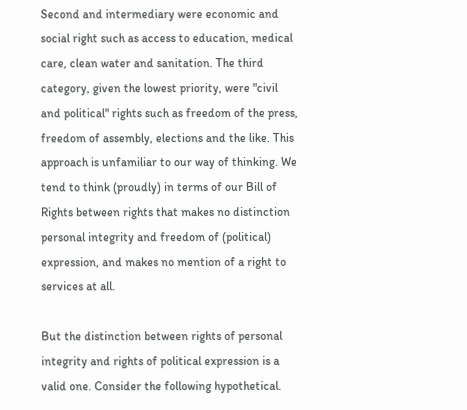Second and intermediary were economic and social right such as access to education, medical care, clean water and sanitation. The third category, given the lowest priority, were "civil and political" rights such as freedom of the press, freedom of assembly, elections and the like. This approach is unfamiliar to our way of thinking. We tend to think (proudly) in terms of our Bill of Rights between rights that makes no distinction personal integrity and freedom of (political) expression, and makes no mention of a right to services at all.

But the distinction between rights of personal integrity and rights of political expression is a valid one. Consider the following hypothetical.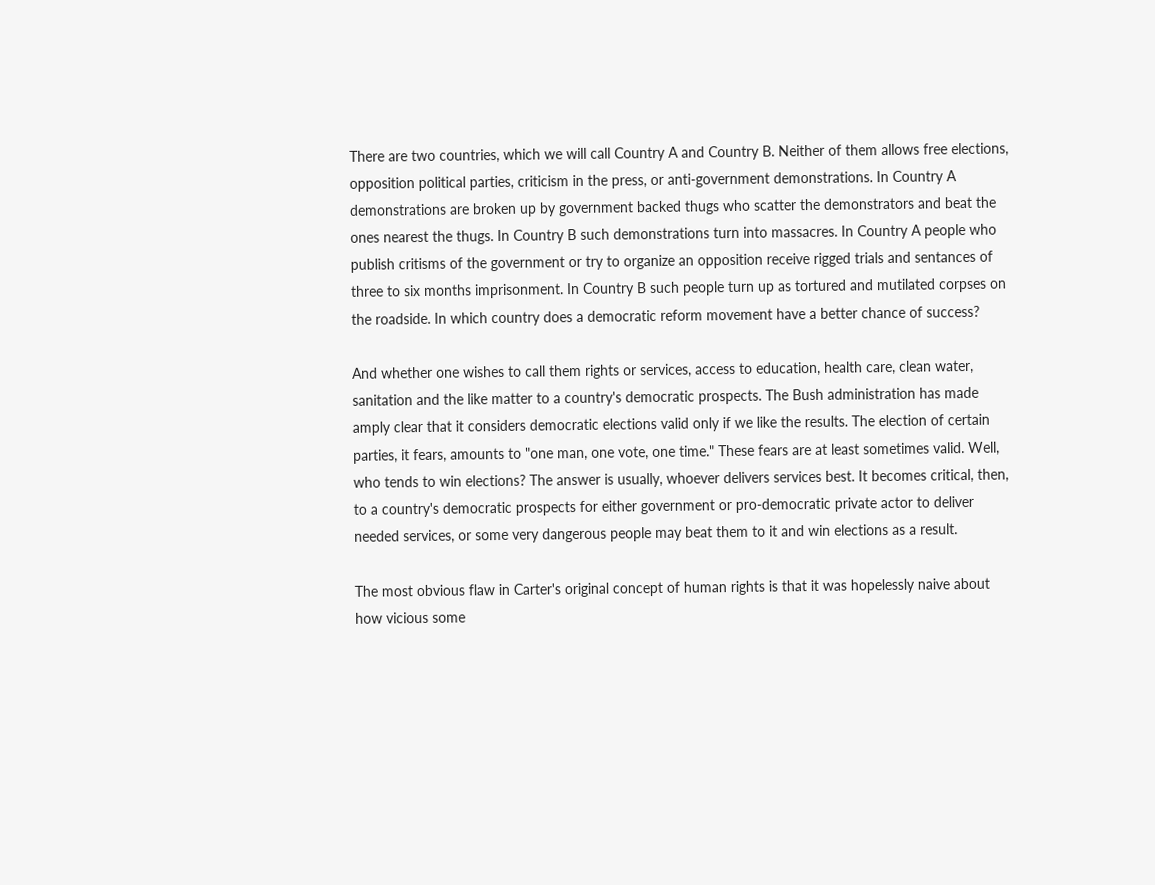There are two countries, which we will call Country A and Country B. Neither of them allows free elections, opposition political parties, criticism in the press, or anti-government demonstrations. In Country A demonstrations are broken up by government backed thugs who scatter the demonstrators and beat the ones nearest the thugs. In Country B such demonstrations turn into massacres. In Country A people who publish critisms of the government or try to organize an opposition receive rigged trials and sentances of three to six months imprisonment. In Country B such people turn up as tortured and mutilated corpses on the roadside. In which country does a democratic reform movement have a better chance of success?

And whether one wishes to call them rights or services, access to education, health care, clean water, sanitation and the like matter to a country's democratic prospects. The Bush administration has made amply clear that it considers democratic elections valid only if we like the results. The election of certain parties, it fears, amounts to "one man, one vote, one time." These fears are at least sometimes valid. Well, who tends to win elections? The answer is usually, whoever delivers services best. It becomes critical, then, to a country's democratic prospects for either government or pro-democratic private actor to deliver needed services, or some very dangerous people may beat them to it and win elections as a result.

The most obvious flaw in Carter's original concept of human rights is that it was hopelessly naive about how vicious some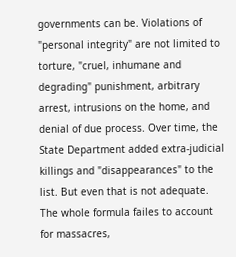governments can be. Violations of "personal integrity" are not limited to torture, "cruel, inhumane and degrading" punishment, arbitrary arrest, intrusions on the home, and denial of due process. Over time, the State Department added extra-judicial killings and "disappearances" to the list. But even that is not adequate. The whole formula failes to account for massacres,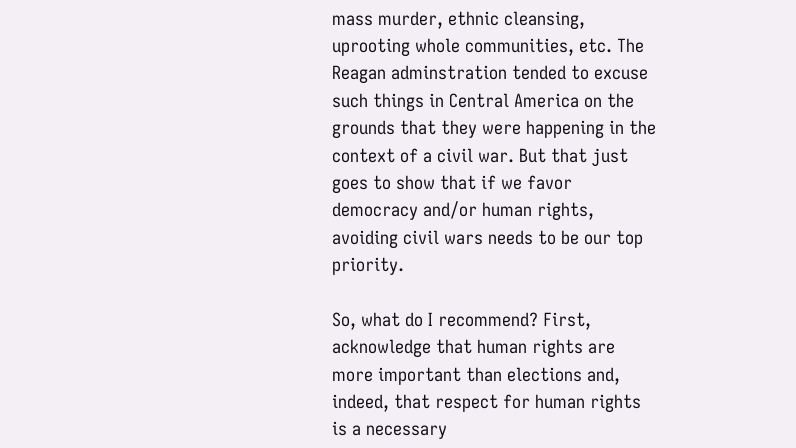mass murder, ethnic cleansing, uprooting whole communities, etc. The Reagan adminstration tended to excuse such things in Central America on the grounds that they were happening in the context of a civil war. But that just goes to show that if we favor democracy and/or human rights, avoiding civil wars needs to be our top priority.

So, what do I recommend? First, acknowledge that human rights are more important than elections and, indeed, that respect for human rights is a necessary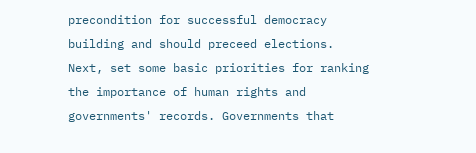precondition for successful democracy building and should preceed elections. Next, set some basic priorities for ranking the importance of human rights and governments' records. Governments that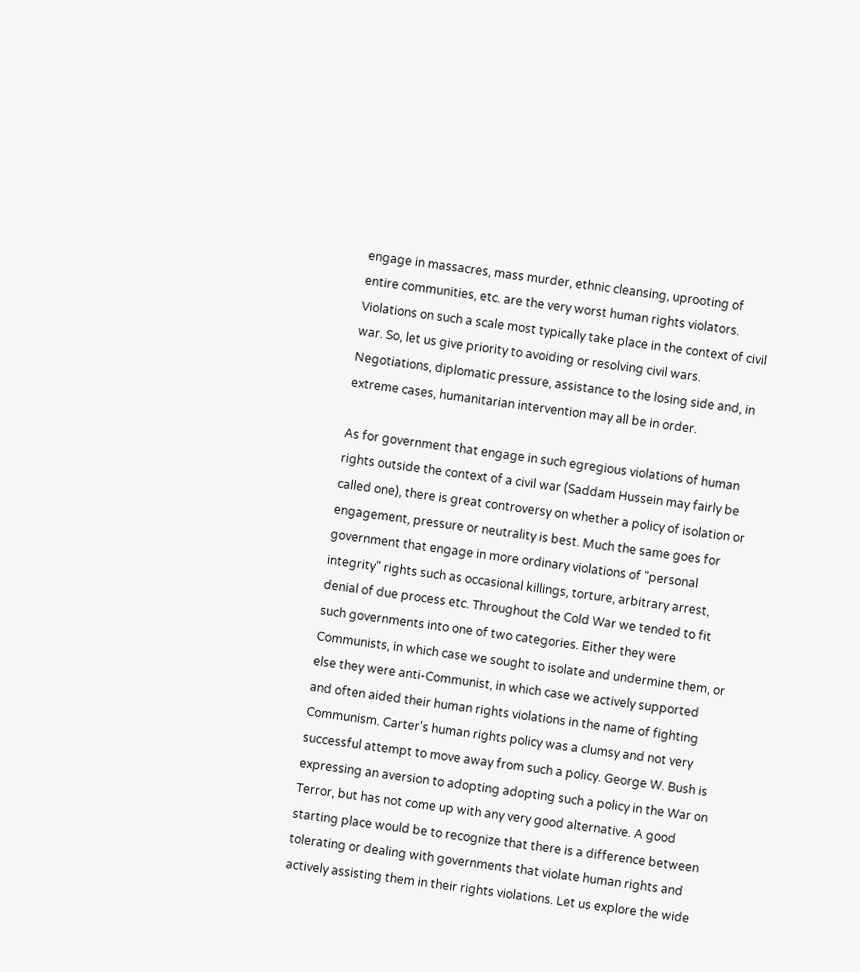engage in massacres, mass murder, ethnic cleansing, uprooting of entire communities, etc. are the very worst human rights violators. Violations on such a scale most typically take place in the context of civil war. So, let us give priority to avoiding or resolving civil wars. Negotiations, diplomatic pressure, assistance to the losing side and, in extreme cases, humanitarian intervention may all be in order.

As for government that engage in such egregious violations of human rights outside the context of a civil war (Saddam Hussein may fairly be called one), there is great controversy on whether a policy of isolation or engagement, pressure or neutrality is best. Much the same goes for government that engage in more ordinary violations of "personal integrity" rights such as occasional killings, torture, arbitrary arrest, denial of due process etc. Throughout the Cold War we tended to fit such governments into one of two categories. Either they were Communists, in which case we sought to isolate and undermine them, or else they were anti-Communist, in which case we actively supported and often aided their human rights violations in the name of fighting Communism. Carter's human rights policy was a clumsy and not very successful attempt to move away from such a policy. George W. Bush is expressing an aversion to adopting adopting such a policy in the War on Terror, but has not come up with any very good alternative. A good starting place would be to recognize that there is a difference between tolerating or dealing with governments that violate human rights and actively assisting them in their rights violations. Let us explore the wide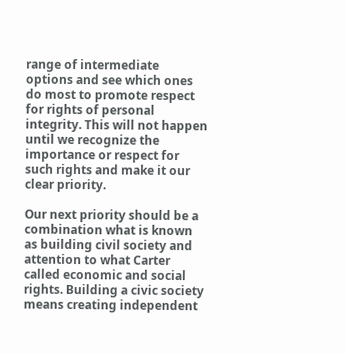range of intermediate options and see which ones do most to promote respect for rights of personal integrity. This will not happen until we recognize the importance or respect for such rights and make it our clear priority.

Our next priority should be a combination what is known as building civil society and attention to what Carter called economic and social rights. Building a civic society means creating independent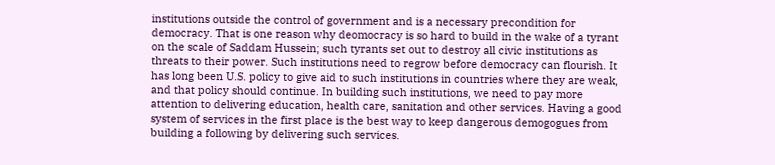institutions outside the control of government and is a necessary precondition for democracy. That is one reason why deomocracy is so hard to build in the wake of a tyrant on the scale of Saddam Hussein; such tyrants set out to destroy all civic institutions as threats to their power. Such institutions need to regrow before democracy can flourish. It has long been U.S. policy to give aid to such institutions in countries where they are weak, and that policy should continue. In building such institutions, we need to pay more attention to delivering education, health care, sanitation and other services. Having a good system of services in the first place is the best way to keep dangerous demogogues from building a following by delivering such services.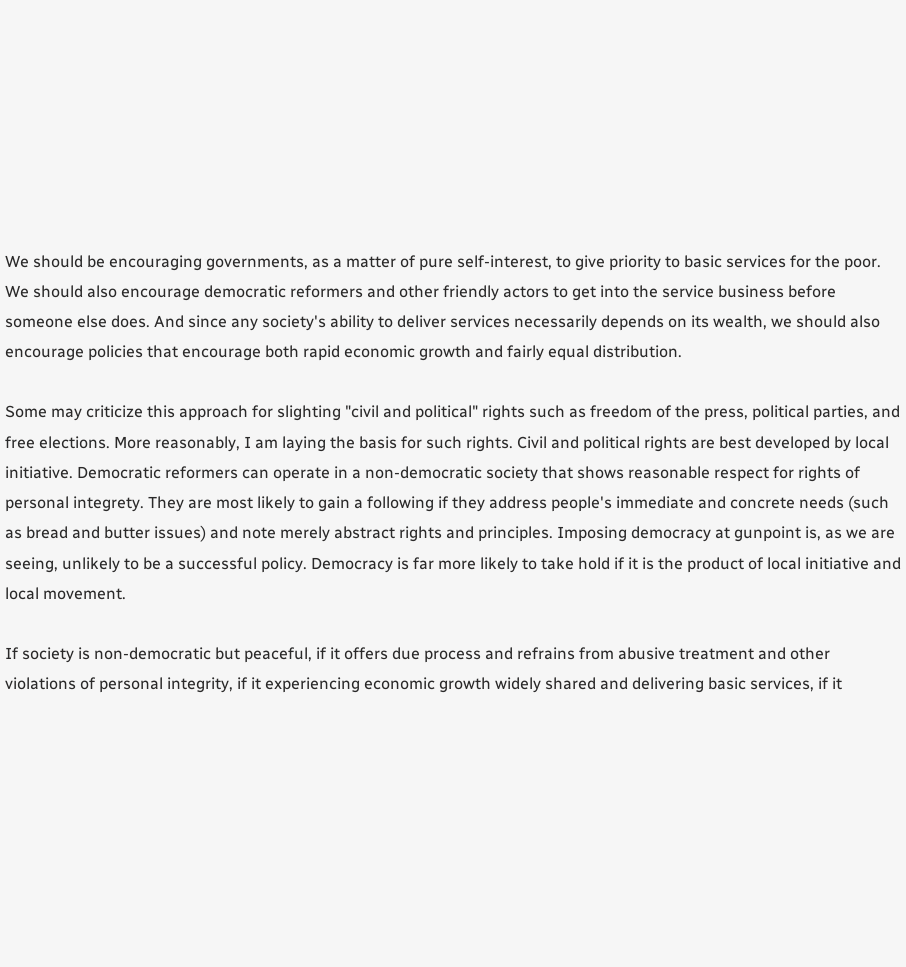We should be encouraging governments, as a matter of pure self-interest, to give priority to basic services for the poor. We should also encourage democratic reformers and other friendly actors to get into the service business before someone else does. And since any society's ability to deliver services necessarily depends on its wealth, we should also encourage policies that encourage both rapid economic growth and fairly equal distribution.

Some may criticize this approach for slighting "civil and political" rights such as freedom of the press, political parties, and free elections. More reasonably, I am laying the basis for such rights. Civil and political rights are best developed by local initiative. Democratic reformers can operate in a non-democratic society that shows reasonable respect for rights of personal integrety. They are most likely to gain a following if they address people's immediate and concrete needs (such as bread and butter issues) and note merely abstract rights and principles. Imposing democracy at gunpoint is, as we are seeing, unlikely to be a successful policy. Democracy is far more likely to take hold if it is the product of local initiative and local movement.

If society is non-democratic but peaceful, if it offers due process and refrains from abusive treatment and other violations of personal integrity, if it experiencing economic growth widely shared and delivering basic services, if it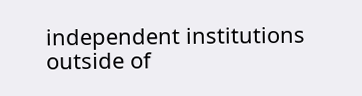independent institutions outside of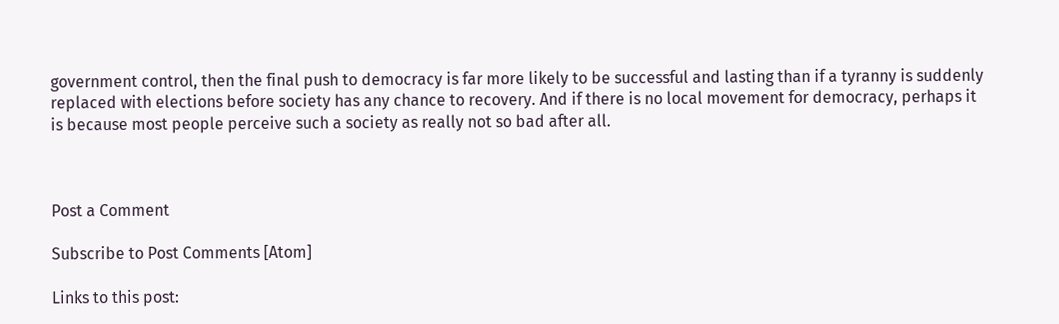government control, then the final push to democracy is far more likely to be successful and lasting than if a tyranny is suddenly replaced with elections before society has any chance to recovery. And if there is no local movement for democracy, perhaps it is because most people perceive such a society as really not so bad after all.



Post a Comment

Subscribe to Post Comments [Atom]

Links to this post: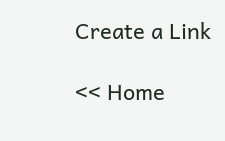Create a Link

<< Home